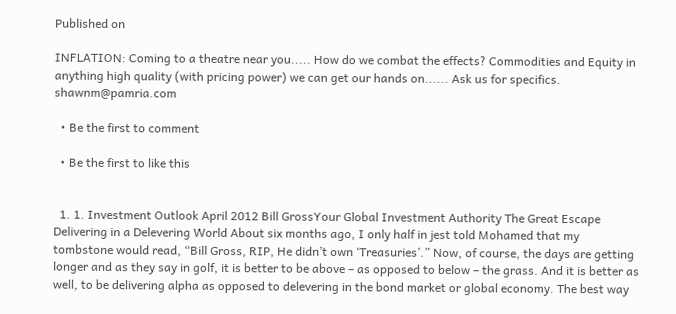Published on

INFLATION: Coming to a theatre near you..... How do we combat the effects? Commodities and Equity in anything high quality (with pricing power) we can get our hands on...... Ask us for specifics. shawnm@pamria.com

  • Be the first to comment

  • Be the first to like this


  1. 1. Investment Outlook April 2012 Bill GrossYour Global Investment Authority The Great Escape Delivering in a Delevering World About six months ago, I only half in jest told Mohamed that my tombstone would read, “Bill Gross, RIP, He didn’t own ‘Treasuries’.” Now, of course, the days are getting longer and as they say in golf, it is better to be above – as opposed to below – the grass. And it is better as well, to be delivering alpha as opposed to delevering in the bond market or global economy. The best way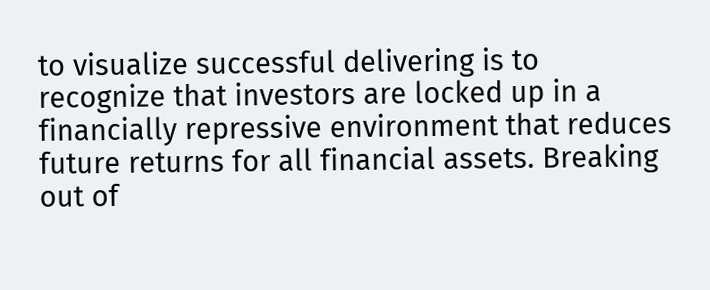to visualize successful delivering is to recognize that investors are locked up in a financially repressive environment that reduces future returns for all financial assets. Breaking out of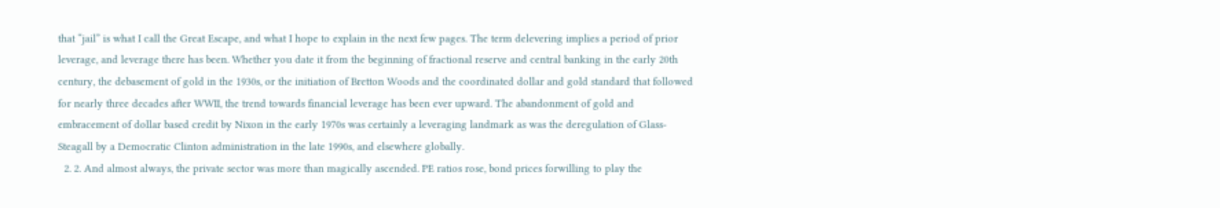that “jail” is what I call the Great Escape, and what I hope to explain in the next few pages. The term delevering implies a period of prior leverage, and leverage there has been. Whether you date it from the beginning of fractional reserve and central banking in the early 20th century, the debasement of gold in the 1930s, or the initiation of Bretton Woods and the coordinated dollar and gold standard that followed for nearly three decades after WWII, the trend towards financial leverage has been ever upward. The abandonment of gold and embracement of dollar based credit by Nixon in the early 1970s was certainly a leveraging landmark as was the deregulation of Glass-Steagall by a Democratic Clinton administration in the late 1990s, and elsewhere globally.
  2. 2. And almost always, the private sector was more than magically ascended. PE ratios rose, bond prices forwilling to play the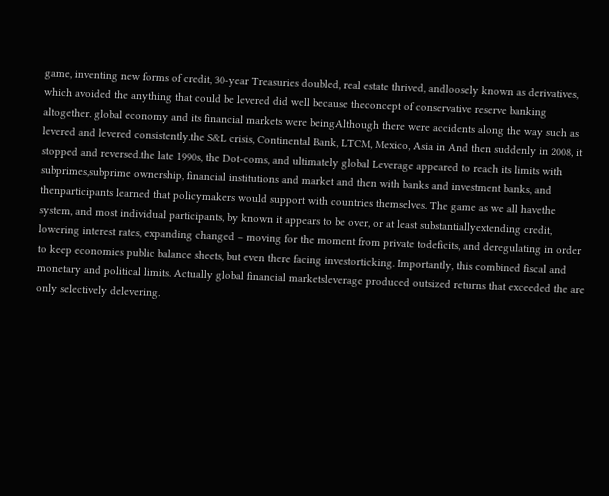game, inventing new forms of credit, 30-year Treasuries doubled, real estate thrived, andloosely known as derivatives, which avoided the anything that could be levered did well because theconcept of conservative reserve banking altogether. global economy and its financial markets were beingAlthough there were accidents along the way such as levered and levered consistently.the S&L crisis, Continental Bank, LTCM, Mexico, Asia in And then suddenly in 2008, it stopped and reversed.the late 1990s, the Dot-coms, and ultimately global Leverage appeared to reach its limits with subprimes,subprime ownership, financial institutions and market and then with banks and investment banks, and thenparticipants learned that policymakers would support with countries themselves. The game as we all havethe system, and most individual participants, by known it appears to be over, or at least substantiallyextending credit, lowering interest rates, expanding changed – moving for the moment from private todeficits, and deregulating in order to keep economies public balance sheets, but even there facing investorticking. Importantly, this combined fiscal and monetary and political limits. Actually global financial marketsleverage produced outsized returns that exceeded the are only selectively delevering.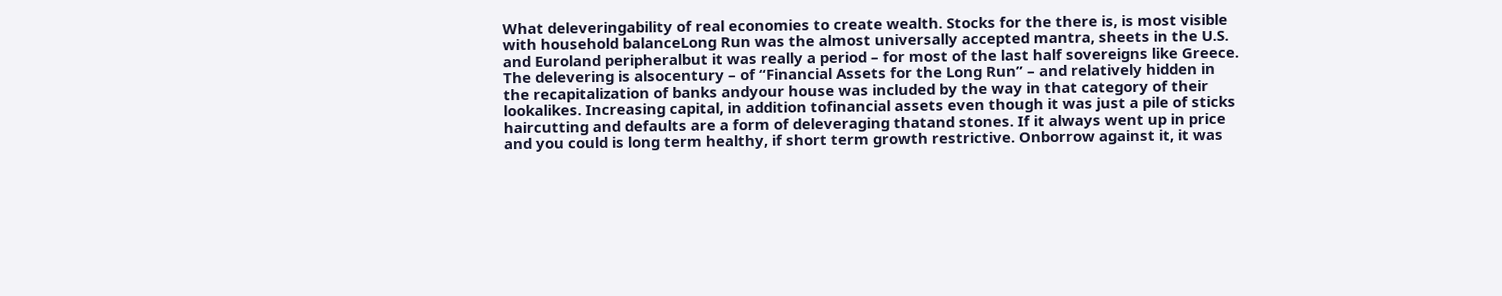What deleveringability of real economies to create wealth. Stocks for the there is, is most visible with household balanceLong Run was the almost universally accepted mantra, sheets in the U.S. and Euroland peripheralbut it was really a period – for most of the last half sovereigns like Greece. The delevering is alsocentury – of “Financial Assets for the Long Run” – and relatively hidden in the recapitalization of banks andyour house was included by the way in that category of their lookalikes. Increasing capital, in addition tofinancial assets even though it was just a pile of sticks haircutting and defaults are a form of deleveraging thatand stones. If it always went up in price and you could is long term healthy, if short term growth restrictive. Onborrow against it, it was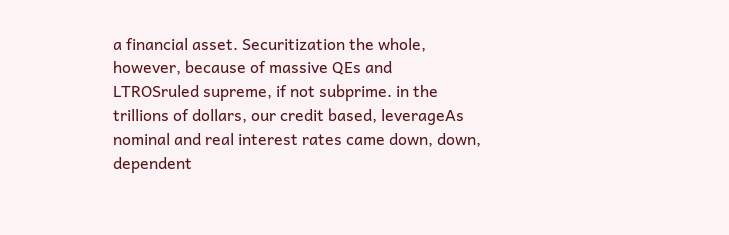a financial asset. Securitization the whole, however, because of massive QEs and LTROSruled supreme, if not subprime. in the trillions of dollars, our credit based, leverageAs nominal and real interest rates came down, down, dependent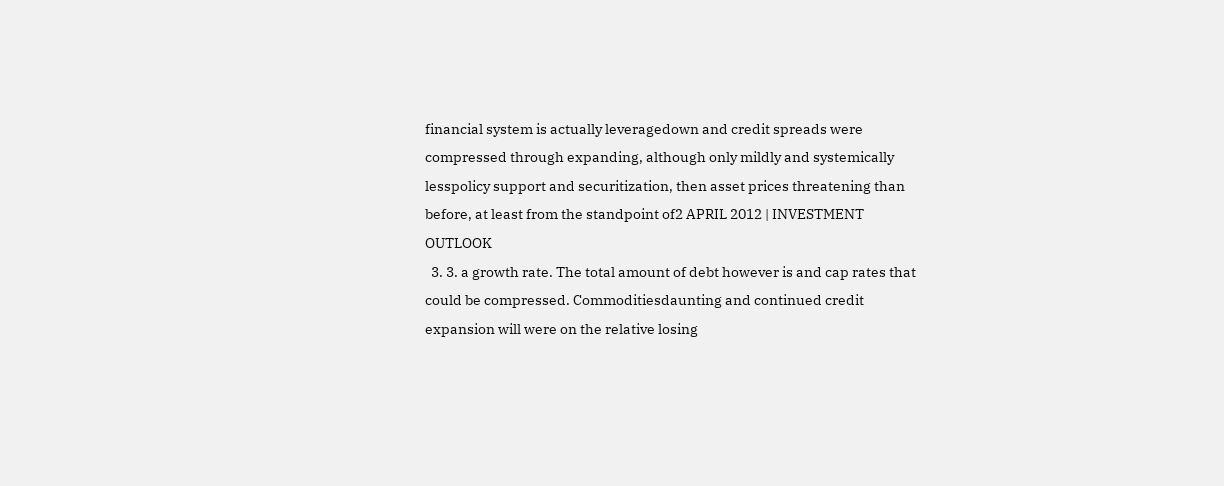financial system is actually leveragedown and credit spreads were compressed through expanding, although only mildly and systemically lesspolicy support and securitization, then asset prices threatening than before, at least from the standpoint of2 APRIL 2012 | INVESTMENT OUTLOOK
  3. 3. a growth rate. The total amount of debt however is and cap rates that could be compressed. Commoditiesdaunting and continued credit expansion will were on the relative losing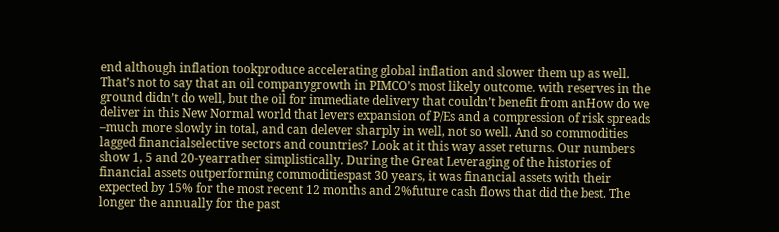end although inflation tookproduce accelerating global inflation and slower them up as well. That’s not to say that an oil companygrowth in PIMCO’s most likely outcome. with reserves in the ground didn’t do well, but the oil for immediate delivery that couldn’t benefit from anHow do we deliver in this New Normal world that levers expansion of P/Es and a compression of risk spreads –much more slowly in total, and can delever sharply in well, not so well. And so commodities lagged financialselective sectors and countries? Look at it this way asset returns. Our numbers show 1, 5 and 20-yearrather simplistically. During the Great Leveraging of the histories of financial assets outperforming commoditiespast 30 years, it was financial assets with their expected by 15% for the most recent 12 months and 2%future cash flows that did the best. The longer the annually for the past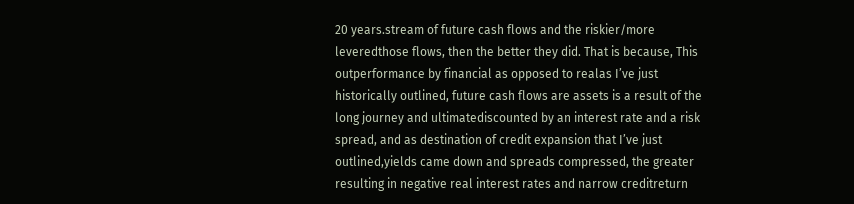20 years.stream of future cash flows and the riskier/more leveredthose flows, then the better they did. That is because, This outperformance by financial as opposed to realas I’ve just historically outlined, future cash flows are assets is a result of the long journey and ultimatediscounted by an interest rate and a risk spread, and as destination of credit expansion that I’ve just outlined,yields came down and spreads compressed, the greater resulting in negative real interest rates and narrow creditreturn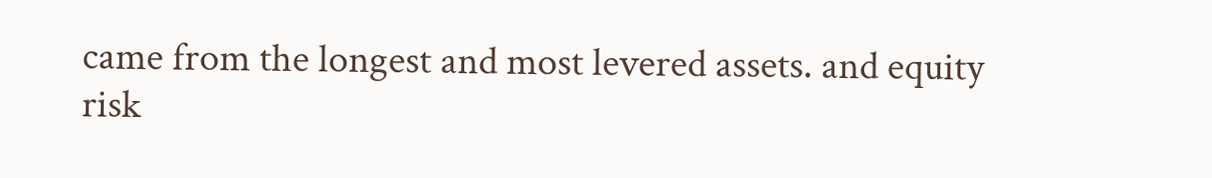came from the longest and most levered assets. and equity risk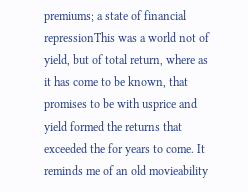premiums; a state of financial repressionThis was a world not of yield, but of total return, where as it has come to be known, that promises to be with usprice and yield formed the returns that exceeded the for years to come. It reminds me of an old movieability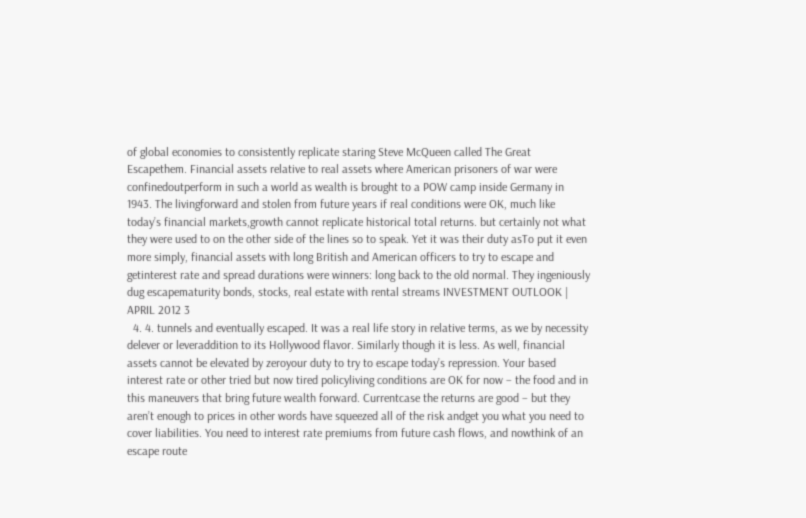of global economies to consistently replicate staring Steve McQueen called The Great Escapethem. Financial assets relative to real assets where American prisoners of war were confinedoutperform in such a world as wealth is brought to a POW camp inside Germany in 1943. The livingforward and stolen from future years if real conditions were OK, much like today’s financial markets,growth cannot replicate historical total returns. but certainly not what they were used to on the other side of the lines so to speak. Yet it was their duty asTo put it even more simply, financial assets with long British and American officers to try to escape and getinterest rate and spread durations were winners: long back to the old normal. They ingeniously dug escapematurity bonds, stocks, real estate with rental streams INVESTMENT OUTLOOK | APRIL 2012 3
  4. 4. tunnels and eventually escaped. It was a real life story in relative terms, as we by necessity delever or leveraddition to its Hollywood flavor. Similarly though it is less. As well, financial assets cannot be elevated by zeroyour duty to try to escape today’s repression. Your based interest rate or other tried but now tired policyliving conditions are OK for now – the food and in this maneuvers that bring future wealth forward. Currentcase the returns are good – but they aren’t enough to prices in other words have squeezed all of the risk andget you what you need to cover liabilities. You need to interest rate premiums from future cash flows, and nowthink of an escape route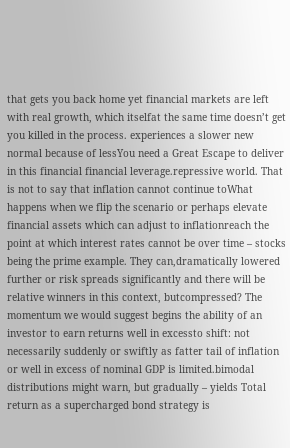that gets you back home yet financial markets are left with real growth, which itselfat the same time doesn’t get you killed in the process. experiences a slower new normal because of lessYou need a Great Escape to deliver in this financial financial leverage.repressive world. That is not to say that inflation cannot continue toWhat happens when we flip the scenario or perhaps elevate financial assets which can adjust to inflationreach the point at which interest rates cannot be over time – stocks being the prime example. They can,dramatically lowered further or risk spreads significantly and there will be relative winners in this context, butcompressed? The momentum we would suggest begins the ability of an investor to earn returns well in excessto shift: not necessarily suddenly or swiftly as fatter tail of inflation or well in excess of nominal GDP is limited.bimodal distributions might warn, but gradually – yields Total return as a supercharged bond strategy is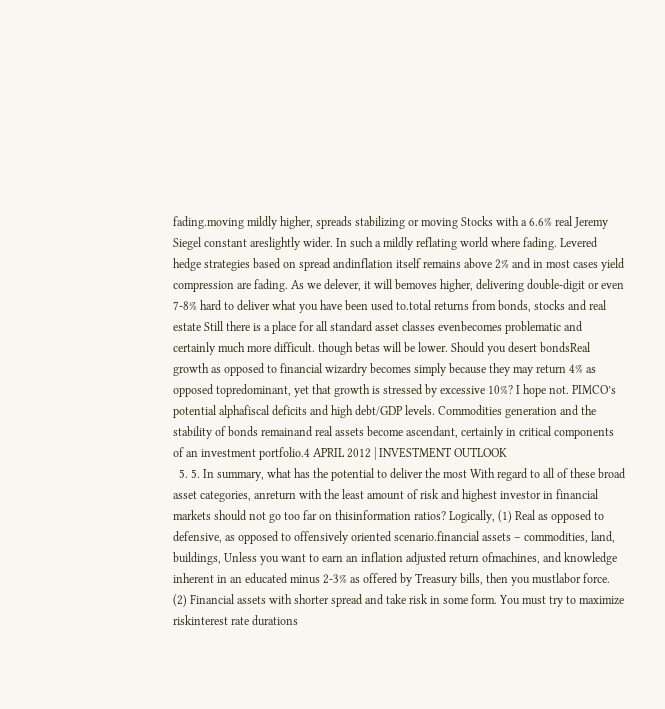fading.moving mildly higher, spreads stabilizing or moving Stocks with a 6.6% real Jeremy Siegel constant areslightly wider. In such a mildly reflating world where fading. Levered hedge strategies based on spread andinflation itself remains above 2% and in most cases yield compression are fading. As we delever, it will bemoves higher, delivering double-digit or even 7-8% hard to deliver what you have been used to.total returns from bonds, stocks and real estate Still there is a place for all standard asset classes evenbecomes problematic and certainly much more difficult. though betas will be lower. Should you desert bondsReal growth as opposed to financial wizardry becomes simply because they may return 4% as opposed topredominant, yet that growth is stressed by excessive 10%? I hope not. PIMCO’s potential alphafiscal deficits and high debt/GDP levels. Commodities generation and the stability of bonds remainand real assets become ascendant, certainly in critical components of an investment portfolio.4 APRIL 2012 | INVESTMENT OUTLOOK
  5. 5. In summary, what has the potential to deliver the most With regard to all of these broad asset categories, anreturn with the least amount of risk and highest investor in financial markets should not go too far on thisinformation ratios? Logically, (1) Real as opposed to defensive, as opposed to offensively oriented scenario.financial assets – commodities, land, buildings, Unless you want to earn an inflation adjusted return ofmachines, and knowledge inherent in an educated minus 2-3% as offered by Treasury bills, then you mustlabor force. (2) Financial assets with shorter spread and take risk in some form. You must try to maximize riskinterest rate durations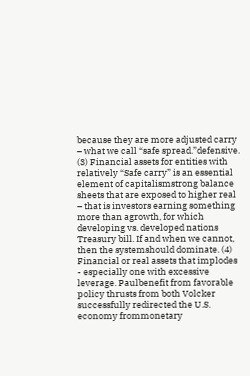because they are more adjusted carry – what we call “safe spread.”defensive. (3) Financial assets for entities with relatively “Safe carry” is an essential element of capitalismstrong balance sheets that are exposed to higher real – that is investors earning something more than agrowth, for which developing vs. developed nations Treasury bill. If and when we cannot, then the systemshould dominate. (4) Financial or real assets that implodes - especially one with excessive leverage. Paulbenefit from favorable policy thrusts from both Volcker successfully redirected the U.S. economy frommonetary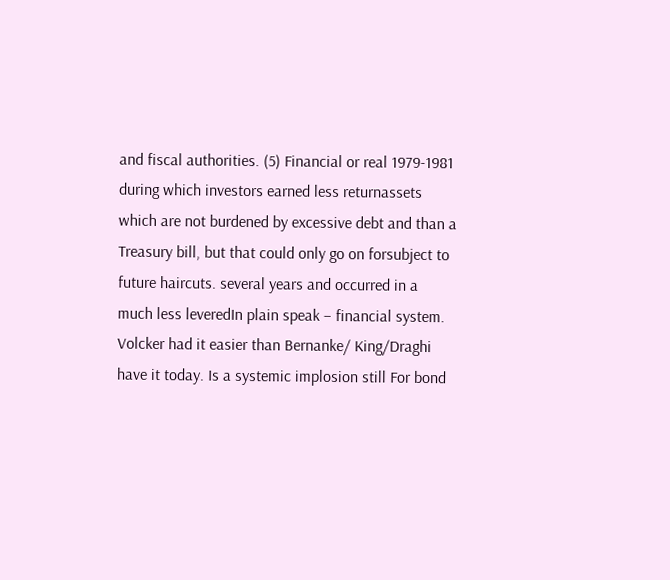and fiscal authorities. (5) Financial or real 1979-1981 during which investors earned less returnassets which are not burdened by excessive debt and than a Treasury bill, but that could only go on forsubject to future haircuts. several years and occurred in a much less leveredIn plain speak – financial system. Volcker had it easier than Bernanke/ King/Draghi have it today. Is a systemic implosion still For bond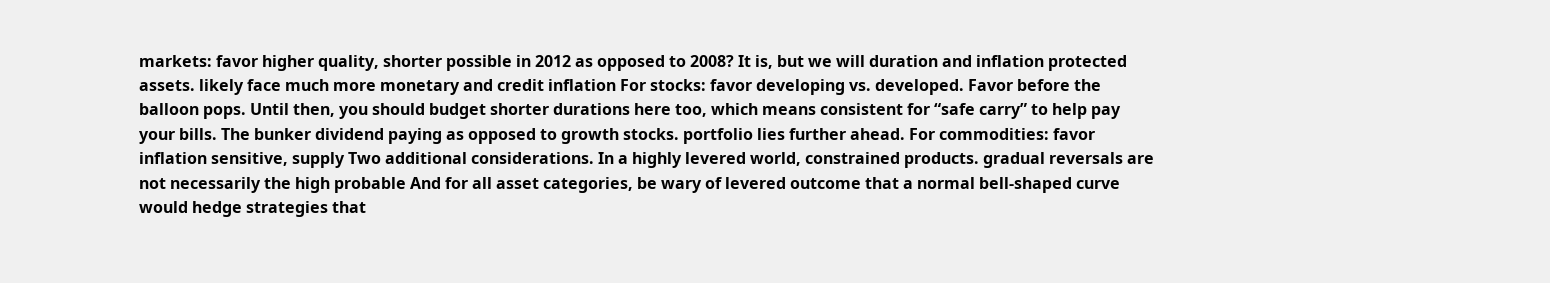markets: favor higher quality, shorter possible in 2012 as opposed to 2008? It is, but we will duration and inflation protected assets. likely face much more monetary and credit inflation For stocks: favor developing vs. developed. Favor before the balloon pops. Until then, you should budget shorter durations here too, which means consistent for “safe carry” to help pay your bills. The bunker dividend paying as opposed to growth stocks. portfolio lies further ahead. For commodities: favor inflation sensitive, supply Two additional considerations. In a highly levered world, constrained products. gradual reversals are not necessarily the high probable And for all asset categories, be wary of levered outcome that a normal bell-shaped curve would hedge strategies that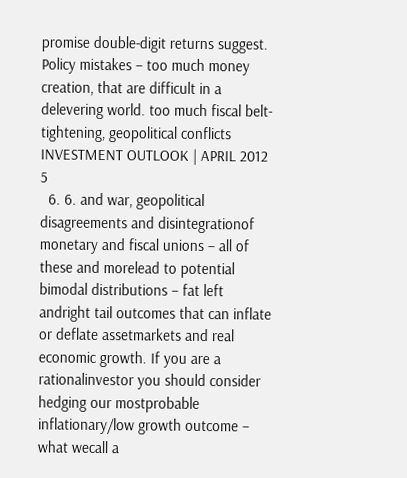promise double-digit returns suggest. Policy mistakes – too much money creation, that are difficult in a delevering world. too much fiscal belt-tightening, geopolitical conflicts INVESTMENT OUTLOOK | APRIL 2012 5
  6. 6. and war, geopolitical disagreements and disintegrationof monetary and fiscal unions – all of these and morelead to potential bimodal distributions – fat left andright tail outcomes that can inflate or deflate assetmarkets and real economic growth. If you are a rationalinvestor you should consider hedging our mostprobable inflationary/low growth outcome – what wecall a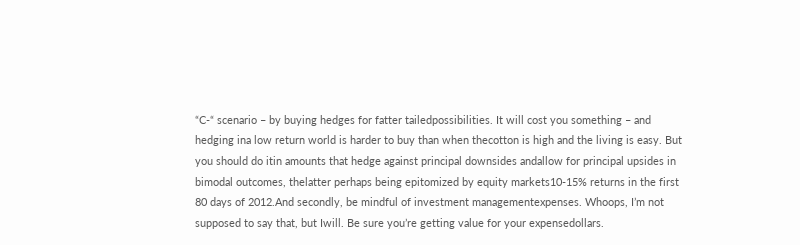“C-“ scenario – by buying hedges for fatter tailedpossibilities. It will cost you something – and hedging ina low return world is harder to buy than when thecotton is high and the living is easy. But you should do itin amounts that hedge against principal downsides andallow for principal upsides in bimodal outcomes, thelatter perhaps being epitomized by equity markets10-15% returns in the first 80 days of 2012.And secondly, be mindful of investment managementexpenses. Whoops, I’m not supposed to say that, but Iwill. Be sure you’re getting value for your expensedollars.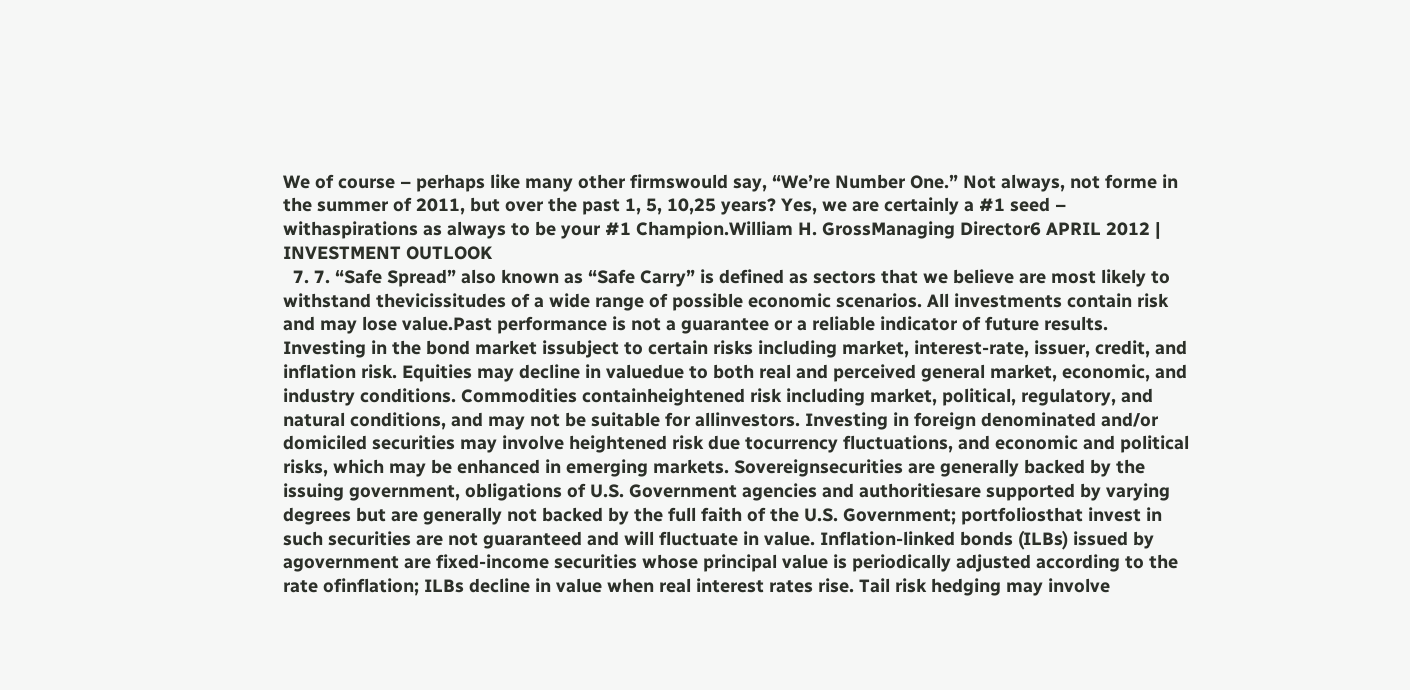We of course – perhaps like many other firmswould say, “We’re Number One.” Not always, not forme in the summer of 2011, but over the past 1, 5, 10,25 years? Yes, we are certainly a #1 seed – withaspirations as always to be your #1 Champion.William H. GrossManaging Director6 APRIL 2012 | INVESTMENT OUTLOOK
  7. 7. “Safe Spread” also known as “Safe Carry” is defined as sectors that we believe are most likely to withstand thevicissitudes of a wide range of possible economic scenarios. All investments contain risk and may lose value.Past performance is not a guarantee or a reliable indicator of future results. Investing in the bond market issubject to certain risks including market, interest-rate, issuer, credit, and inflation risk. Equities may decline in valuedue to both real and perceived general market, economic, and industry conditions. Commodities containheightened risk including market, political, regulatory, and natural conditions, and may not be suitable for allinvestors. Investing in foreign denominated and/or domiciled securities may involve heightened risk due tocurrency fluctuations, and economic and political risks, which may be enhanced in emerging markets. Sovereignsecurities are generally backed by the issuing government, obligations of U.S. Government agencies and authoritiesare supported by varying degrees but are generally not backed by the full faith of the U.S. Government; portfoliosthat invest in such securities are not guaranteed and will fluctuate in value. Inflation-linked bonds (ILBs) issued by agovernment are fixed-income securities whose principal value is periodically adjusted according to the rate ofinflation; ILBs decline in value when real interest rates rise. Tail risk hedging may involve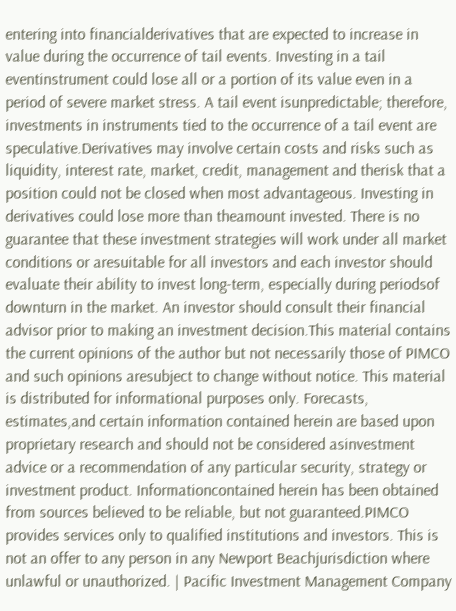entering into financialderivatives that are expected to increase in value during the occurrence of tail events. Investing in a tail eventinstrument could lose all or a portion of its value even in a period of severe market stress. A tail event isunpredictable; therefore, investments in instruments tied to the occurrence of a tail event are speculative.Derivatives may involve certain costs and risks such as liquidity, interest rate, market, credit, management and therisk that a position could not be closed when most advantageous. Investing in derivatives could lose more than theamount invested. There is no guarantee that these investment strategies will work under all market conditions or aresuitable for all investors and each investor should evaluate their ability to invest long-term, especially during periodsof downturn in the market. An investor should consult their financial advisor prior to making an investment decision.This material contains the current opinions of the author but not necessarily those of PIMCO and such opinions aresubject to change without notice. This material is distributed for informational purposes only. Forecasts, estimates,and certain information contained herein are based upon proprietary research and should not be considered asinvestment advice or a recommendation of any particular security, strategy or investment product. Informationcontained herein has been obtained from sources believed to be reliable, but not guaranteed.PIMCO provides services only to qualified institutions and investors. This is not an offer to any person in any Newport Beachjurisdiction where unlawful or unauthorized. | Pacific Investment Management Company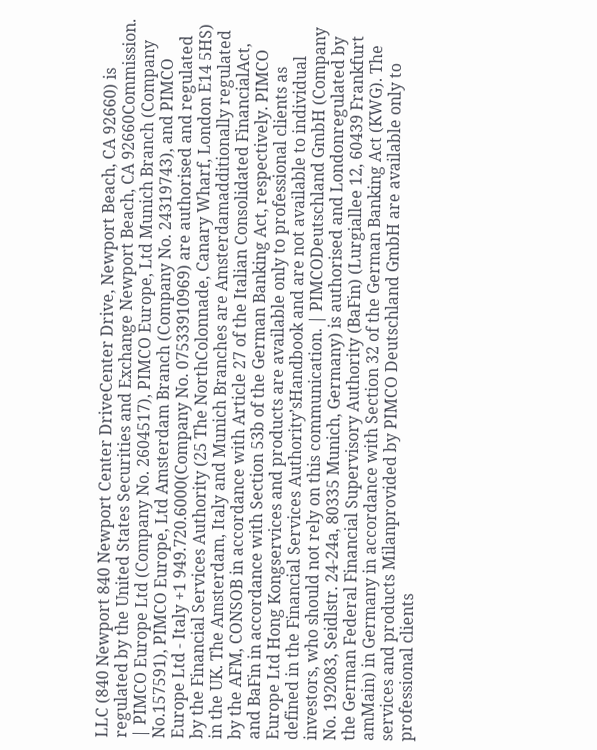LLC (840 Newport 840 Newport Center DriveCenter Drive, Newport Beach, CA 92660) is regulated by the United States Securities and Exchange Newport Beach, CA 92660Commission. | PIMCO Europe Ltd (Company No. 2604517), PIMCO Europe, Ltd Munich Branch (Company No.157591), PIMCO Europe, Ltd Amsterdam Branch (Company No. 24319743), and PIMCO Europe Ltd - Italy +1 949.720.6000(Company No. 07533910969) are authorised and regulated by the Financial Services Authority (25 The NorthColonnade, Canary Wharf, London E14 5HS) in the UK. The Amsterdam, Italy and Munich Branches are Amsterdamadditionally regulated by the AFM, CONSOB in accordance with Article 27 of the Italian Consolidated FinancialAct, and BaFin in accordance with Section 53b of the German Banking Act, respectively. PIMCO Europe Ltd Hong Kongservices and products are available only to professional clients as defined in the Financial Services Authority’sHandbook and are not available to individual investors, who should not rely on this communication. | PIMCODeutschland GmbH (Company No. 192083, Seidlstr. 24-24a, 80335 Munich, Germany) is authorised and Londonregulated by the German Federal Financial Supervisory Authority (BaFin) (Lurgiallee 12, 60439 Frankfurt amMain) in Germany in accordance with Section 32 of the German Banking Act (KWG). The services and products Milanprovided by PIMCO Deutschland GmbH are available only to professional clients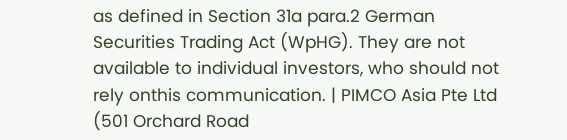as defined in Section 31a para.2 German Securities Trading Act (WpHG). They are not available to individual investors, who should not rely onthis communication. | PIMCO Asia Pte Ltd (501 Orchard Road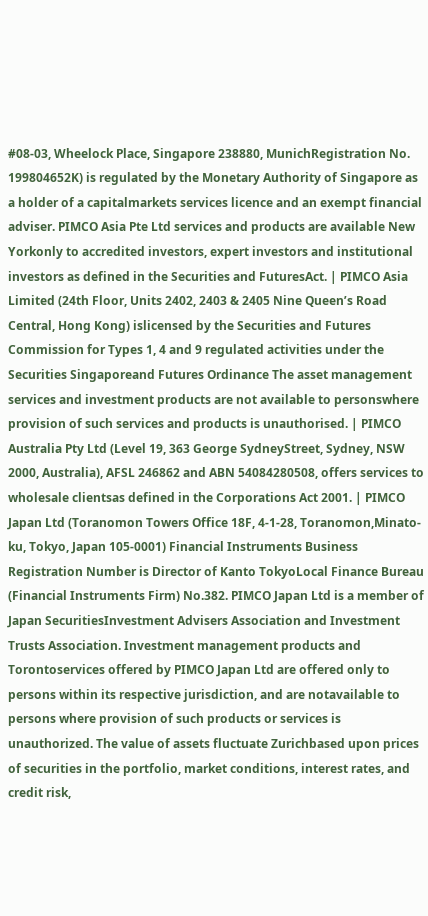#08-03, Wheelock Place, Singapore 238880, MunichRegistration No. 199804652K) is regulated by the Monetary Authority of Singapore as a holder of a capitalmarkets services licence and an exempt financial adviser. PIMCO Asia Pte Ltd services and products are available New Yorkonly to accredited investors, expert investors and institutional investors as defined in the Securities and FuturesAct. | PIMCO Asia Limited (24th Floor, Units 2402, 2403 & 2405 Nine Queen’s Road Central, Hong Kong) islicensed by the Securities and Futures Commission for Types 1, 4 and 9 regulated activities under the Securities Singaporeand Futures Ordinance The asset management services and investment products are not available to personswhere provision of such services and products is unauthorised. | PIMCO Australia Pty Ltd (Level 19, 363 George SydneyStreet, Sydney, NSW 2000, Australia), AFSL 246862 and ABN 54084280508, offers services to wholesale clientsas defined in the Corporations Act 2001. | PIMCO Japan Ltd (Toranomon Towers Office 18F, 4-1-28, Toranomon,Minato-ku, Tokyo, Japan 105-0001) Financial Instruments Business Registration Number is Director of Kanto TokyoLocal Finance Bureau (Financial Instruments Firm) No.382. PIMCO Japan Ltd is a member of Japan SecuritiesInvestment Advisers Association and Investment Trusts Association. Investment management products and Torontoservices offered by PIMCO Japan Ltd are offered only to persons within its respective jurisdiction, and are notavailable to persons where provision of such products or services is unauthorized. The value of assets fluctuate Zurichbased upon prices of securities in the portfolio, market conditions, interest rates, and credit risk,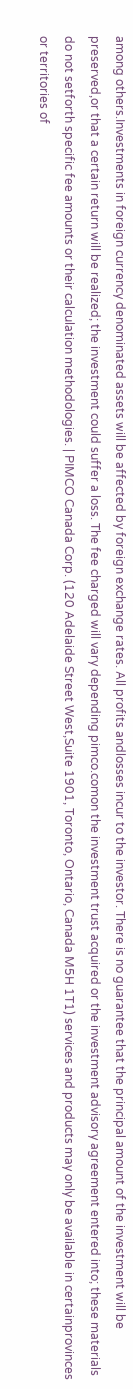among others.Investments in foreign currency denominated assets will be affected by foreign exchange rates. All profits andlosses incur to the investor. There is no guarantee that the principal amount of the investment will be preserved,or that a certain return will be realized; the investment could suffer a loss. The fee charged will vary depending pimco.comon the investment trust acquired or the investment advisory agreement entered into; these materials do not setforth specific fee amounts or their calculation methodologies. | PIMCO Canada Corp. (120 Adelaide Street West,Suite 1901, Toronto, Ontario, Canada M5H 1T1) services and products may only be available in certainprovinces or territories of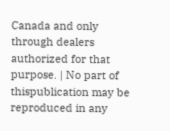Canada and only through dealers authorized for that purpose. | No part of thispublication may be reproduced in any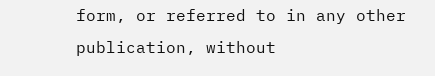form, or referred to in any other publication, without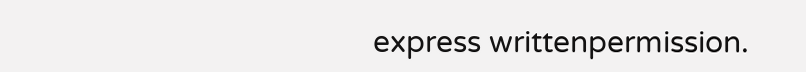express writtenpermission.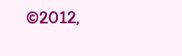©2012,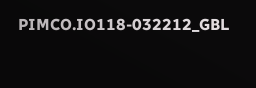PIMCO.IO118-032212_GBL